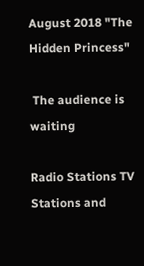August 2018 "The Hidden Princess"

 The audience is waiting

Radio Stations TV Stations and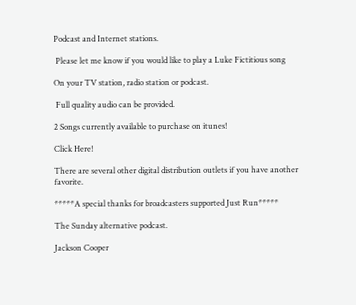Podcast and Internet stations.

 Please let me know if you would like to play a Luke Fictitious song

On your TV station, radio station or podcast.

 Full quality audio can be provided.

2 Songs currently available to purchase on itunes!

Click Here!

There are several other digital distribution outlets if you have another favorite.

*****A special thanks for broadcasters supported Just Run*****

The Sunday alternative podcast.

Jackson Cooper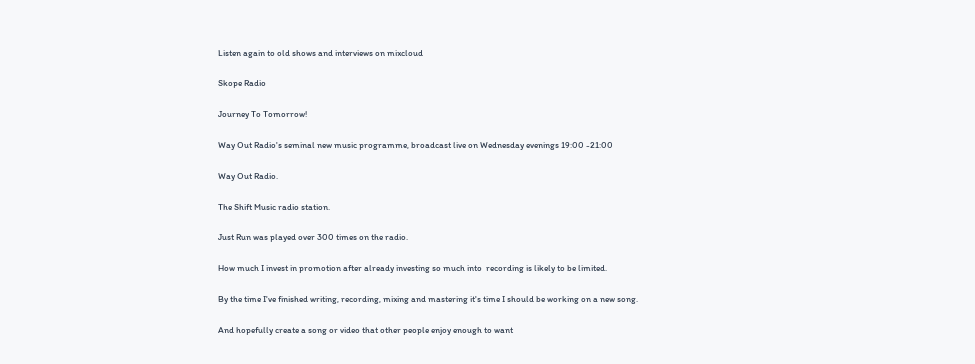Listen again to old shows and interviews on mixcloud

Skope Radio

Journey To Tomorrow!

Way Out Radio's seminal new music programme, broadcast live on Wednesday evenings 19:00 -21:00

Way Out Radio.

The Shift Music radio station.

Just Run was played over 300 times on the radio.

How much I invest in promotion after already investing so much into  recording is likely to be limited.

By the time I've finished writing, recording, mixing and mastering it's time I should be working on a new song.

And hopefully create a song or video that other people enjoy enough to want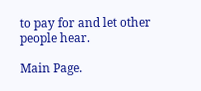to pay for and let other people hear.

Main Page.